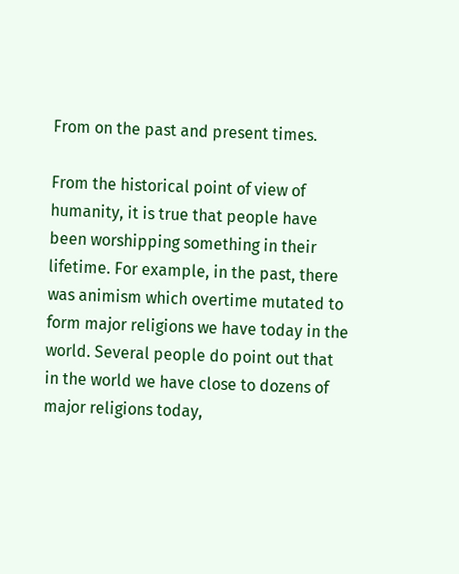From on the past and present times.

From the historical point of view of humanity, it is true that people have been worshipping something in their lifetime. For example, in the past, there was animism which overtime mutated to form major religions we have today in the world. Several people do point out that in the world we have close to dozens of major religions today,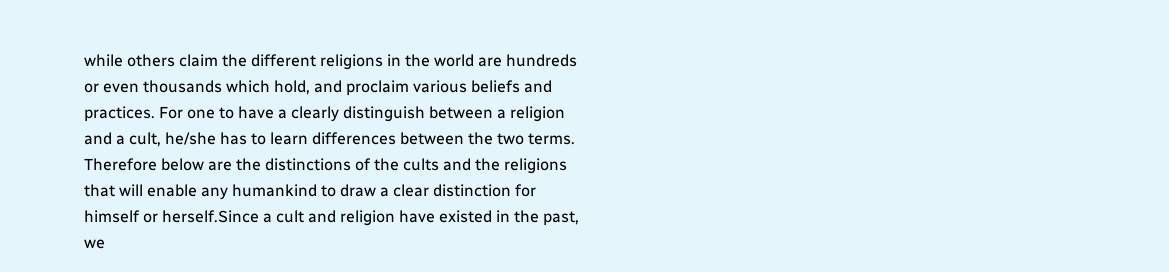while others claim the different religions in the world are hundreds or even thousands which hold, and proclaim various beliefs and practices. For one to have a clearly distinguish between a religion and a cult, he/she has to learn differences between the two terms. Therefore below are the distinctions of the cults and the religions that will enable any humankind to draw a clear distinction for himself or herself.Since a cult and religion have existed in the past, we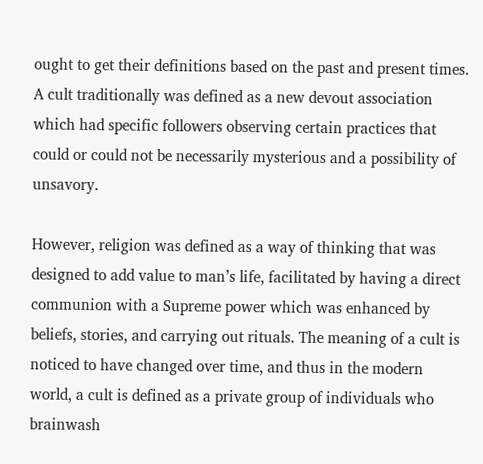ought to get their definitions based on the past and present times. A cult traditionally was defined as a new devout association which had specific followers observing certain practices that could or could not be necessarily mysterious and a possibility of unsavory.

However, religion was defined as a way of thinking that was designed to add value to man’s life, facilitated by having a direct communion with a Supreme power which was enhanced by beliefs, stories, and carrying out rituals. The meaning of a cult is noticed to have changed over time, and thus in the modern world, a cult is defined as a private group of individuals who brainwash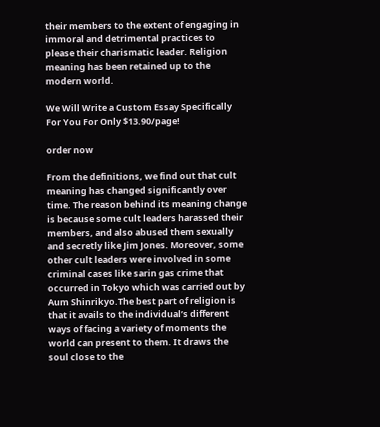their members to the extent of engaging in immoral and detrimental practices to please their charismatic leader. Religion meaning has been retained up to the modern world.

We Will Write a Custom Essay Specifically
For You For Only $13.90/page!

order now

From the definitions, we find out that cult meaning has changed significantly over time. The reason behind its meaning change is because some cult leaders harassed their members, and also abused them sexually and secretly like Jim Jones. Moreover, some other cult leaders were involved in some criminal cases like sarin gas crime that occurred in Tokyo which was carried out by Aum Shinrikyo.The best part of religion is that it avails to the individual’s different ways of facing a variety of moments the world can present to them. It draws the soul close to the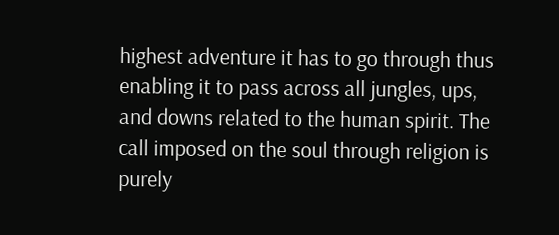highest adventure it has to go through thus enabling it to pass across all jungles, ups, and downs related to the human spirit. The call imposed on the soul through religion is purely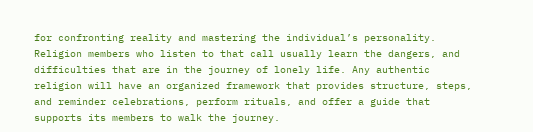for confronting reality and mastering the individual’s personality. Religion members who listen to that call usually learn the dangers, and difficulties that are in the journey of lonely life. Any authentic religion will have an organized framework that provides structure, steps, and reminder celebrations, perform rituals, and offer a guide that supports its members to walk the journey.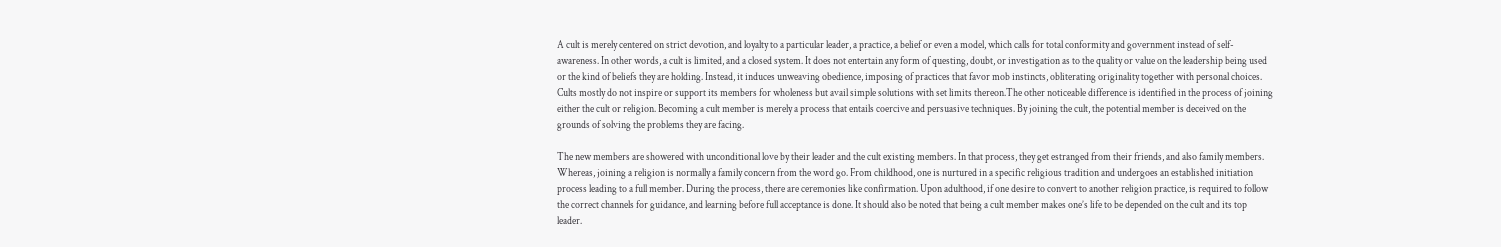A cult is merely centered on strict devotion, and loyalty to a particular leader, a practice, a belief or even a model, which calls for total conformity and government instead of self-awareness. In other words, a cult is limited, and a closed system. It does not entertain any form of questing, doubt, or investigation as to the quality or value on the leadership being used or the kind of beliefs they are holding. Instead, it induces unweaving obedience, imposing of practices that favor mob instincts, obliterating originality together with personal choices. Cults mostly do not inspire or support its members for wholeness but avail simple solutions with set limits thereon.The other noticeable difference is identified in the process of joining either the cult or religion. Becoming a cult member is merely a process that entails coercive and persuasive techniques. By joining the cult, the potential member is deceived on the grounds of solving the problems they are facing.

The new members are showered with unconditional love by their leader and the cult existing members. In that process, they get estranged from their friends, and also family members. Whereas, joining a religion is normally a family concern from the word go. From childhood, one is nurtured in a specific religious tradition and undergoes an established initiation process leading to a full member. During the process, there are ceremonies like confirmation. Upon adulthood, if one desire to convert to another religion practice, is required to follow the correct channels for guidance, and learning before full acceptance is done. It should also be noted that being a cult member makes one’s life to be depended on the cult and its top leader.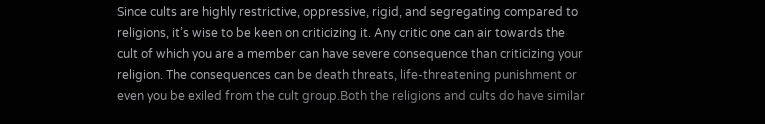Since cults are highly restrictive, oppressive, rigid, and segregating compared to religions, it’s wise to be keen on criticizing it. Any critic one can air towards the cult of which you are a member can have severe consequence than criticizing your religion. The consequences can be death threats, life-threatening punishment or even you be exiled from the cult group.Both the religions and cults do have similar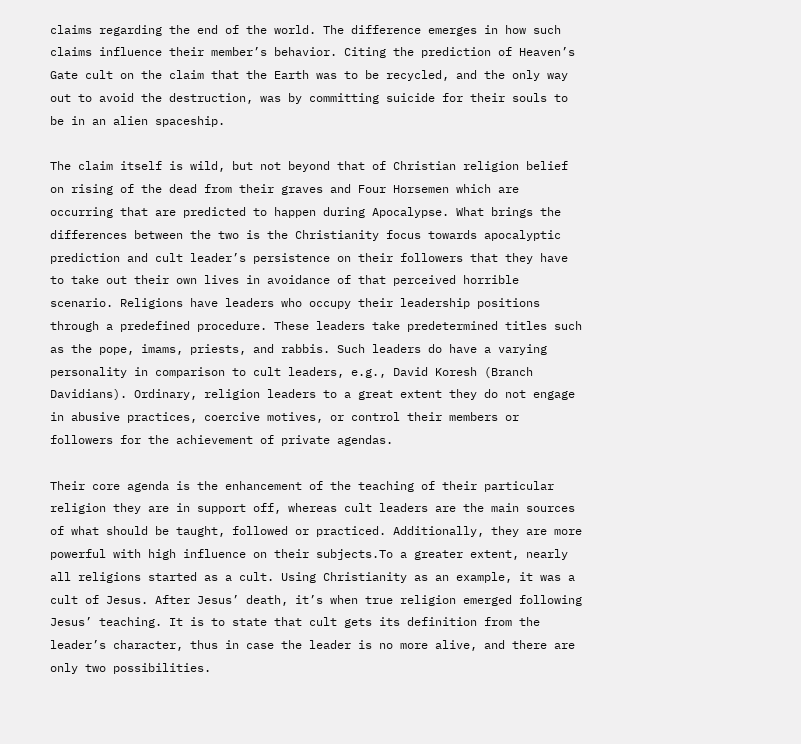claims regarding the end of the world. The difference emerges in how such claims influence their member’s behavior. Citing the prediction of Heaven’s Gate cult on the claim that the Earth was to be recycled, and the only way out to avoid the destruction, was by committing suicide for their souls to be in an alien spaceship.

The claim itself is wild, but not beyond that of Christian religion belief on rising of the dead from their graves and Four Horsemen which are occurring that are predicted to happen during Apocalypse. What brings the differences between the two is the Christianity focus towards apocalyptic prediction and cult leader’s persistence on their followers that they have to take out their own lives in avoidance of that perceived horrible scenario. Religions have leaders who occupy their leadership positions through a predefined procedure. These leaders take predetermined titles such as the pope, imams, priests, and rabbis. Such leaders do have a varying personality in comparison to cult leaders, e.g., David Koresh (Branch Davidians). Ordinary, religion leaders to a great extent they do not engage in abusive practices, coercive motives, or control their members or followers for the achievement of private agendas.

Their core agenda is the enhancement of the teaching of their particular religion they are in support off, whereas cult leaders are the main sources of what should be taught, followed or practiced. Additionally, they are more powerful with high influence on their subjects.To a greater extent, nearly all religions started as a cult. Using Christianity as an example, it was a cult of Jesus. After Jesus’ death, it’s when true religion emerged following Jesus’ teaching. It is to state that cult gets its definition from the leader’s character, thus in case the leader is no more alive, and there are only two possibilities.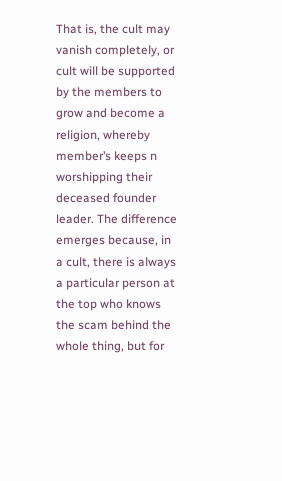That is, the cult may vanish completely, or cult will be supported by the members to grow and become a religion, whereby member’s keeps n worshipping their deceased founder leader. The difference emerges because, in a cult, there is always a particular person at the top who knows the scam behind the whole thing, but for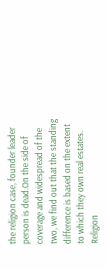the religion case, founder leader person is dead.On the side of coverage and widespread of the two, we find out that the standing difference is based on the extent to which they own real estates. Religion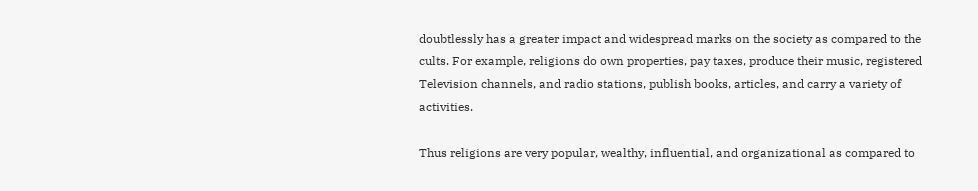doubtlessly has a greater impact and widespread marks on the society as compared to the cults. For example, religions do own properties, pay taxes, produce their music, registered Television channels, and radio stations, publish books, articles, and carry a variety of activities.

Thus religions are very popular, wealthy, influential, and organizational as compared to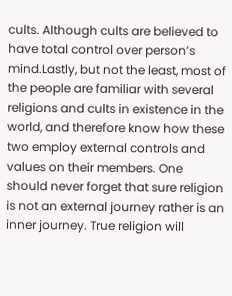cults. Although cults are believed to have total control over person’s mind.Lastly, but not the least, most of the people are familiar with several religions and cults in existence in the world, and therefore know how these two employ external controls and values on their members. One should never forget that sure religion is not an external journey rather is an inner journey. True religion will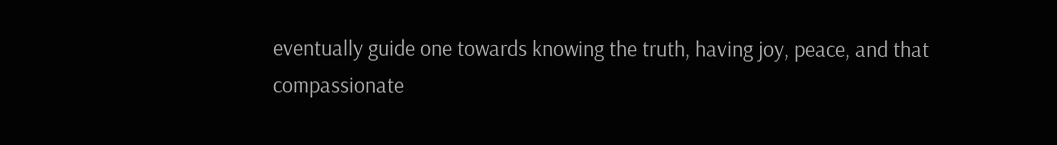eventually guide one towards knowing the truth, having joy, peace, and that compassionate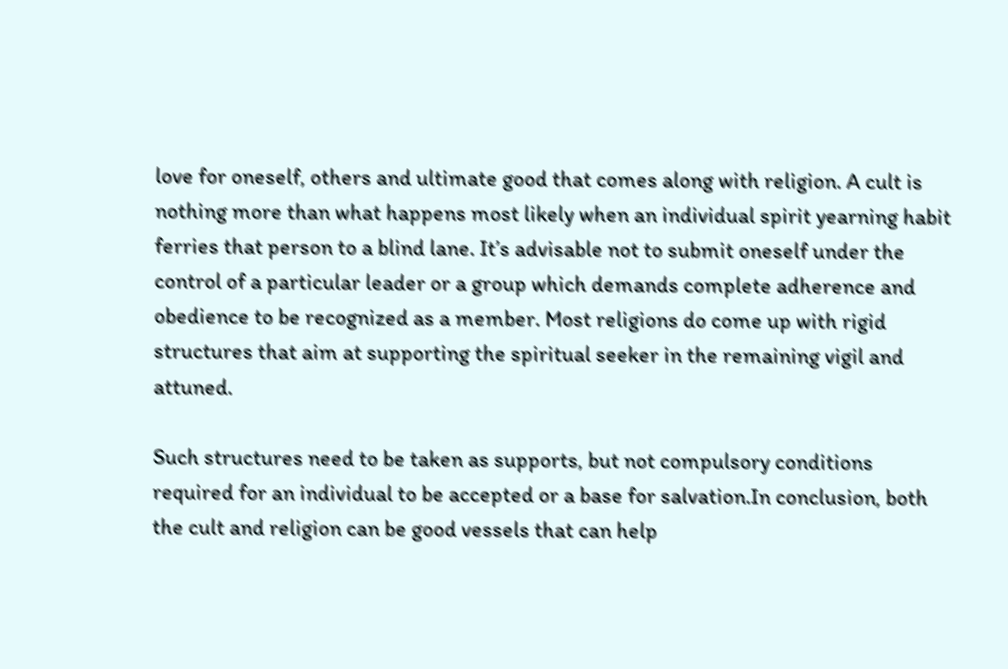love for oneself, others and ultimate good that comes along with religion. A cult is nothing more than what happens most likely when an individual spirit yearning habit ferries that person to a blind lane. It’s advisable not to submit oneself under the control of a particular leader or a group which demands complete adherence and obedience to be recognized as a member. Most religions do come up with rigid structures that aim at supporting the spiritual seeker in the remaining vigil and attuned.

Such structures need to be taken as supports, but not compulsory conditions required for an individual to be accepted or a base for salvation.In conclusion, both the cult and religion can be good vessels that can help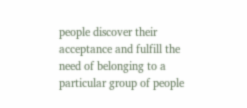people discover their acceptance and fulfill the need of belonging to a particular group of people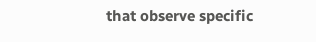that observe specific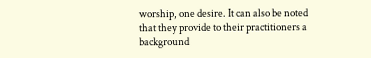worship, one desire. It can also be noted that they provide to their practitioners a background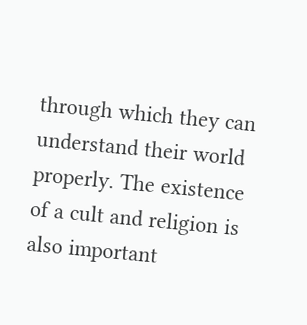through which they can understand their world properly. The existence of a cult and religion is also important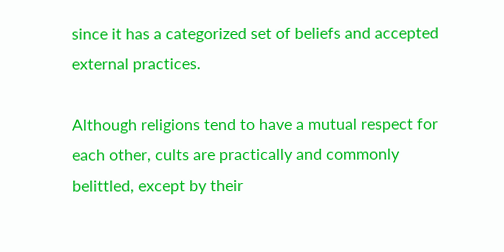since it has a categorized set of beliefs and accepted external practices.

Although religions tend to have a mutual respect for each other, cults are practically and commonly belittled, except by their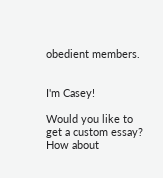obedient members.


I'm Casey!

Would you like to get a custom essay? How about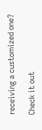receiving a customized one?

Check it out